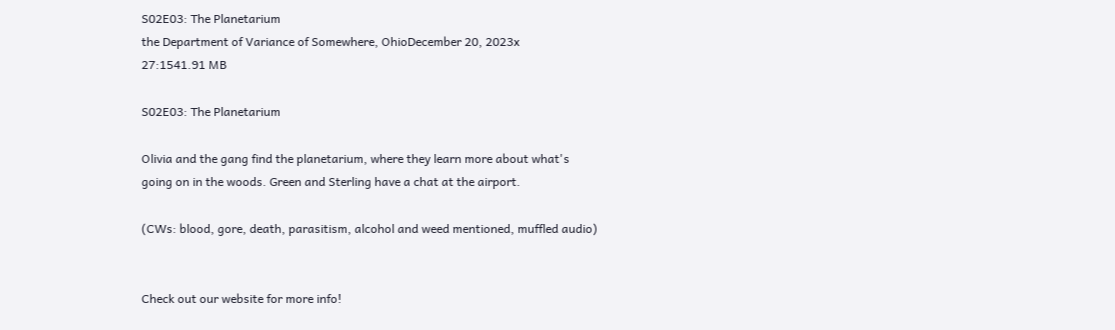S02E03: The Planetarium
the Department of Variance of Somewhere, OhioDecember 20, 2023x
27:1541.91 MB

S02E03: The Planetarium

Olivia and the gang find the planetarium, where they learn more about what's going on in the woods. Green and Sterling have a chat at the airport.

(CWs: blood, gore, death, parasitism, alcohol and weed mentioned, muffled audio)


Check out our website for more info!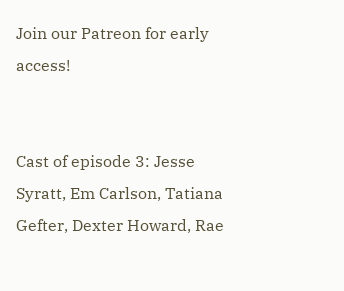Join our Patreon for early access!


Cast of episode 3: Jesse Syratt, Em Carlson, Tatiana Gefter, Dexter Howard, Rae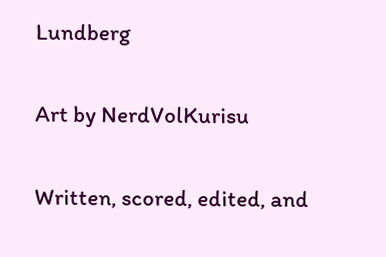Lundberg

Art by NerdVolKurisu

Written, scored, edited, and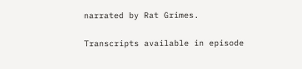narrated by Rat Grimes.

Transcripts available in episode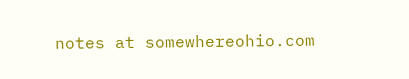notes at somewhereohio.com